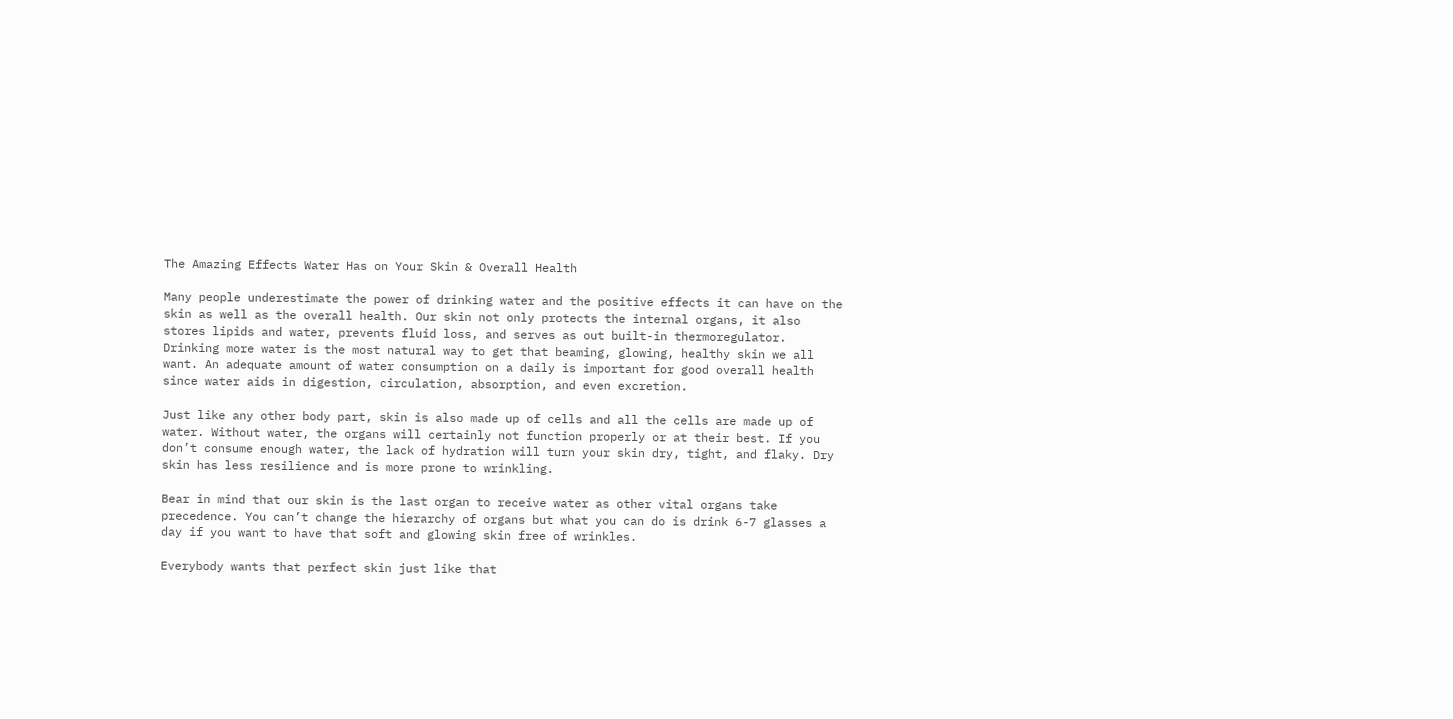The Amazing Effects Water Has on Your Skin & Overall Health

Many people underestimate the power of drinking water and the positive effects it can have on the skin as well as the overall health. Our skin not only protects the internal organs, it also stores lipids and water, prevents fluid loss, and serves as out built-in thermoregulator. Drinking more water is the most natural way to get that beaming, glowing, healthy skin we all want. An adequate amount of water consumption on a daily is important for good overall health since water aids in digestion, circulation, absorption, and even excretion.

Just like any other body part, skin is also made up of cells and all the cells are made up of water. Without water, the organs will certainly not function properly or at their best. If you don’t consume enough water, the lack of hydration will turn your skin dry, tight, and flaky. Dry skin has less resilience and is more prone to wrinkling.

Bear in mind that our skin is the last organ to receive water as other vital organs take precedence. You can’t change the hierarchy of organs but what you can do is drink 6-7 glasses a day if you want to have that soft and glowing skin free of wrinkles.

Everybody wants that perfect skin just like that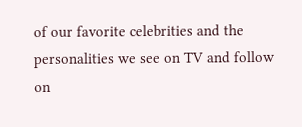of our favorite celebrities and the personalities we see on TV and follow on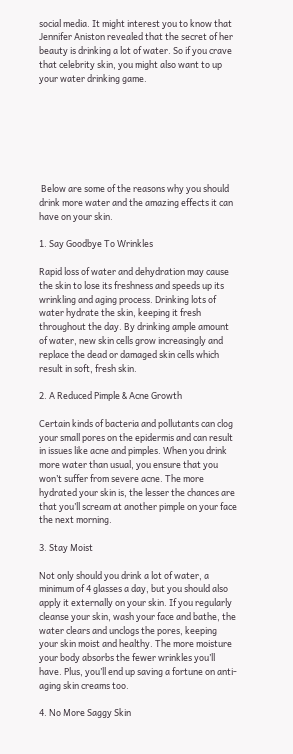social media. It might interest you to know that Jennifer Aniston revealed that the secret of her beauty is drinking a lot of water. So if you crave that celebrity skin, you might also want to up your water drinking game.







 Below are some of the reasons why you should drink more water and the amazing effects it can have on your skin.

1. Say Goodbye To Wrinkles

Rapid loss of water and dehydration may cause the skin to lose its freshness and speeds up its wrinkling and aging process. Drinking lots of water hydrate the skin, keeping it fresh throughout the day. By drinking ample amount of water, new skin cells grow increasingly and replace the dead or damaged skin cells which result in soft, fresh skin.

2. A Reduced Pimple & Acne Growth

Certain kinds of bacteria and pollutants can clog your small pores on the epidermis and can result in issues like acne and pimples. When you drink more water than usual, you ensure that you won’t suffer from severe acne. The more hydrated your skin is, the lesser the chances are that you’ll scream at another pimple on your face the next morning.

3. Stay Moist

Not only should you drink a lot of water, a minimum of 4 glasses a day, but you should also apply it externally on your skin. If you regularly cleanse your skin, wash your face and bathe, the water clears and unclogs the pores, keeping your skin moist and healthy. The more moisture your body absorbs the fewer wrinkles you’ll have. Plus, you’ll end up saving a fortune on anti-aging skin creams too.

4. No More Saggy Skin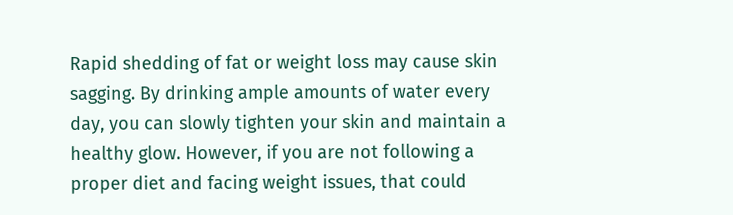Rapid shedding of fat or weight loss may cause skin sagging. By drinking ample amounts of water every day, you can slowly tighten your skin and maintain a healthy glow. However, if you are not following a proper diet and facing weight issues, that could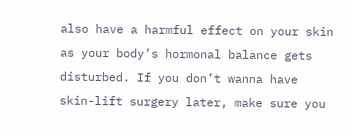also have a harmful effect on your skin as your body’s hormonal balance gets disturbed. If you don’t wanna have skin-lift surgery later, make sure you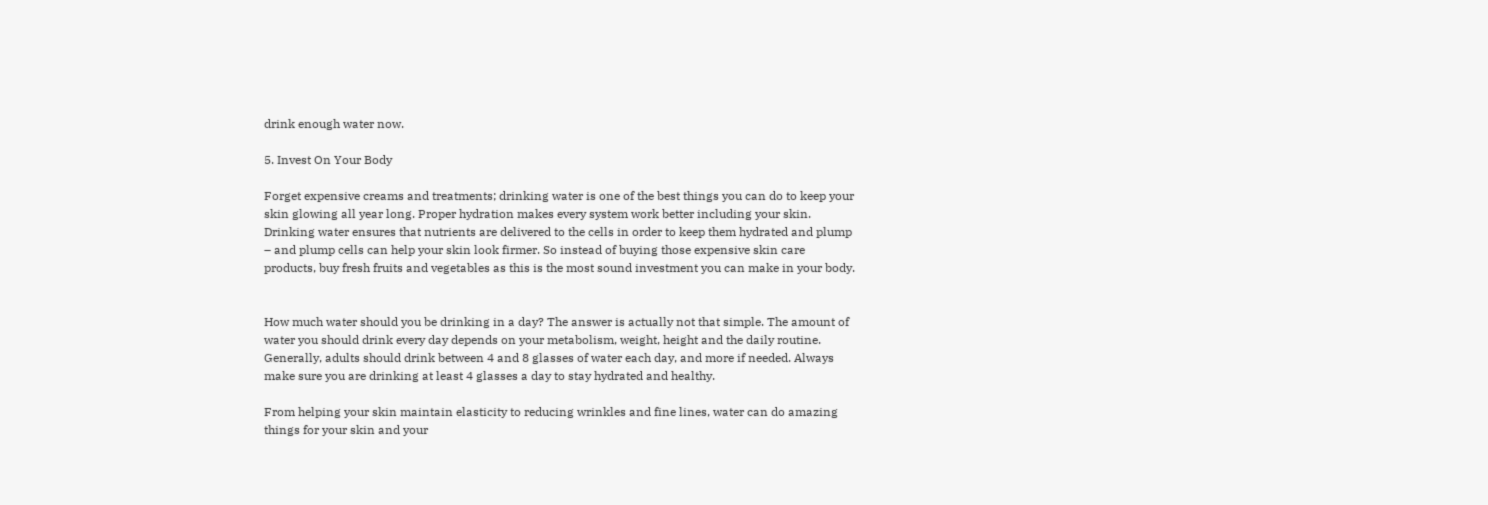drink enough water now.

5. Invest On Your Body

Forget expensive creams and treatments; drinking water is one of the best things you can do to keep your skin glowing all year long. Proper hydration makes every system work better including your skin. Drinking water ensures that nutrients are delivered to the cells in order to keep them hydrated and plump – and plump cells can help your skin look firmer. So instead of buying those expensive skin care products, buy fresh fruits and vegetables as this is the most sound investment you can make in your body.


How much water should you be drinking in a day? The answer is actually not that simple. The amount of water you should drink every day depends on your metabolism, weight, height and the daily routine. Generally, adults should drink between 4 and 8 glasses of water each day, and more if needed. Always make sure you are drinking at least 4 glasses a day to stay hydrated and healthy.

From helping your skin maintain elasticity to reducing wrinkles and fine lines, water can do amazing things for your skin and your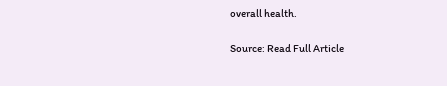overall health.

Source: Read Full Article